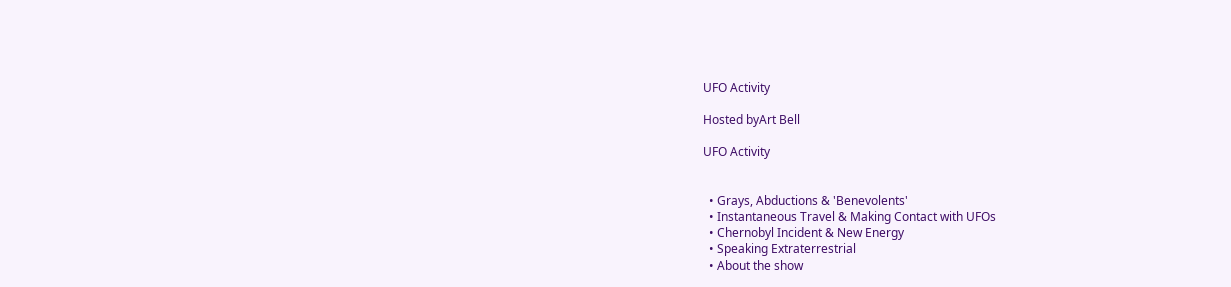UFO Activity

Hosted byArt Bell

UFO Activity


  • Grays, Abductions & 'Benevolents'
  • Instantaneous Travel & Making Contact with UFOs
  • Chernobyl Incident & New Energy
  • Speaking Extraterrestrial
  • About the show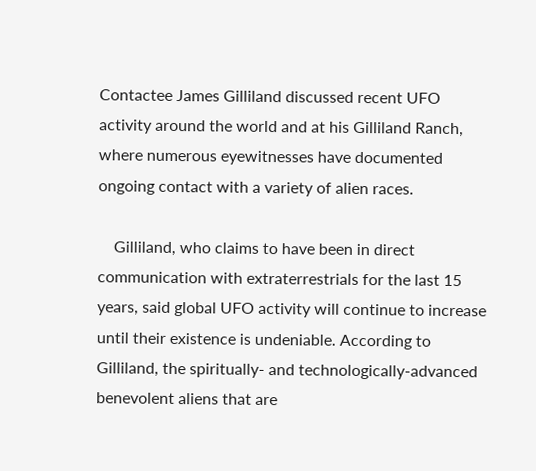Contactee James Gilliland discussed recent UFO activity around the world and at his Gilliland Ranch, where numerous eyewitnesses have documented ongoing contact with a variety of alien races.

    Gilliland, who claims to have been in direct communication with extraterrestrials for the last 15 years, said global UFO activity will continue to increase until their existence is undeniable. According to Gilliland, the spiritually- and technologically-advanced benevolent aliens that are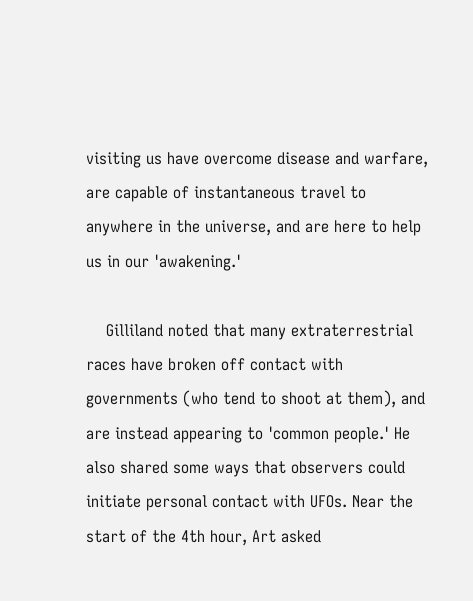visiting us have overcome disease and warfare, are capable of instantaneous travel to anywhere in the universe, and are here to help us in our 'awakening.'

    Gilliland noted that many extraterrestrial races have broken off contact with governments (who tend to shoot at them), and are instead appearing to 'common people.' He also shared some ways that observers could initiate personal contact with UFOs. Near the start of the 4th hour, Art asked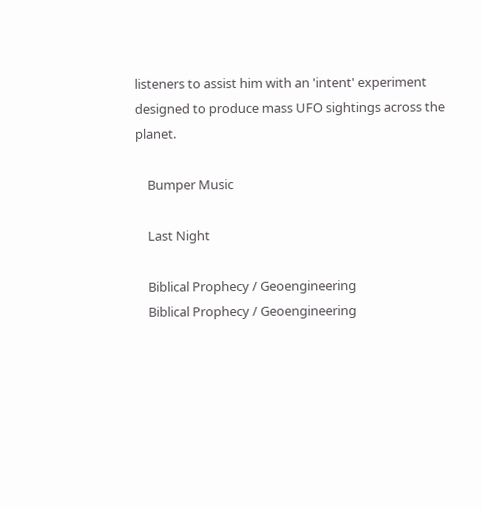listeners to assist him with an 'intent' experiment designed to produce mass UFO sightings across the planet.

    Bumper Music

    Last Night

    Biblical Prophecy / Geoengineering
    Biblical Prophecy / Geoengineering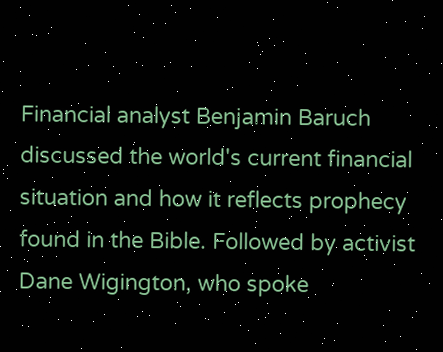Financial analyst Benjamin Baruch discussed the world's current financial situation and how it reflects prophecy found in the Bible. Followed by activist Dane Wigington, who spoke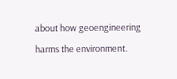about how geoengineering harms the environment.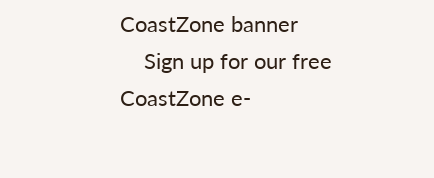CoastZone banner
    Sign up for our free CoastZone e-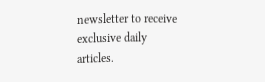newsletter to receive exclusive daily articles.